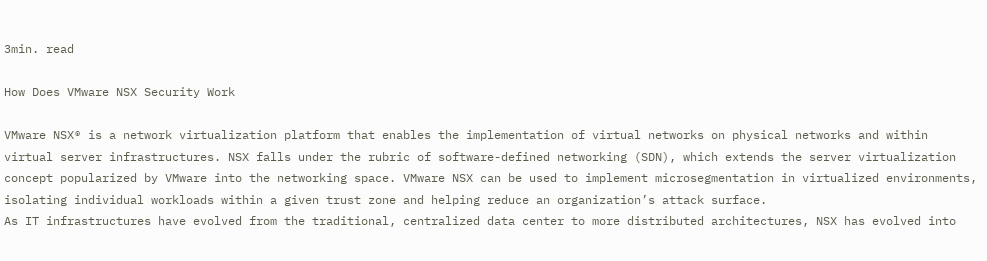3min. read

How Does VMware NSX Security Work

VMware NSX® is a network virtualization platform that enables the implementation of virtual networks on physical networks and within virtual server infrastructures. NSX falls under the rubric of software-defined networking (SDN), which extends the server virtualization concept popularized by VMware into the networking space. VMware NSX can be used to implement microsegmentation in virtualized environments, isolating individual workloads within a given trust zone and helping reduce an organization’s attack surface.
As IT infrastructures have evolved from the traditional, centralized data center to more distributed architectures, NSX has evolved into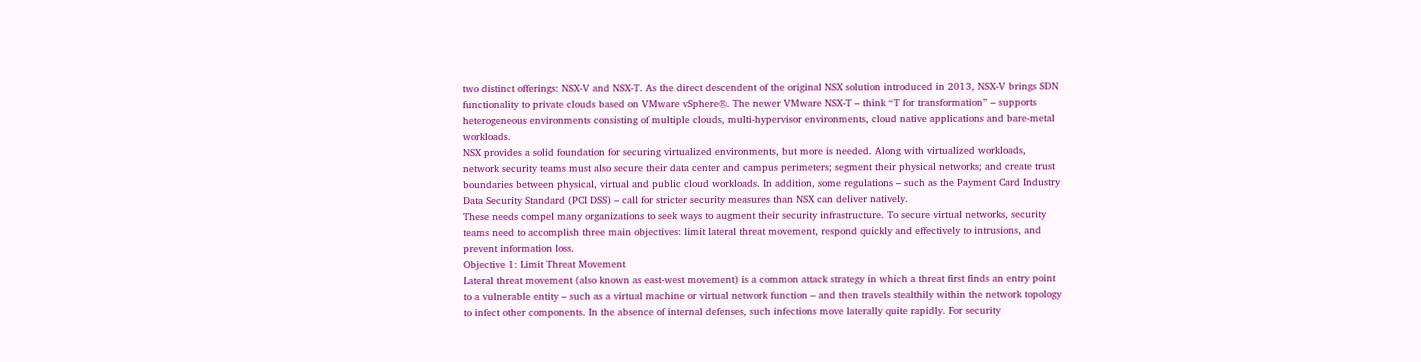two distinct offerings: NSX-V and NSX-T. As the direct descendent of the original NSX solution introduced in 2013, NSX-V brings SDN functionality to private clouds based on VMware vSphere®. The newer VMware NSX-T – think “T for transformation” – supports heterogeneous environments consisting of multiple clouds, multi-hypervisor environments, cloud native applications and bare-metal workloads.
NSX provides a solid foundation for securing virtualized environments, but more is needed. Along with virtualized workloads, network security teams must also secure their data center and campus perimeters; segment their physical networks; and create trust boundaries between physical, virtual and public cloud workloads. In addition, some regulations – such as the Payment Card Industry Data Security Standard (PCI DSS) – call for stricter security measures than NSX can deliver natively.
These needs compel many organizations to seek ways to augment their security infrastructure. To secure virtual networks, security teams need to accomplish three main objectives: limit lateral threat movement, respond quickly and effectively to intrusions, and prevent information loss.
Objective 1: Limit Threat Movement
Lateral threat movement (also known as east-west movement) is a common attack strategy in which a threat first finds an entry point to a vulnerable entity – such as a virtual machine or virtual network function – and then travels stealthily within the network topology to infect other components. In the absence of internal defenses, such infections move laterally quite rapidly. For security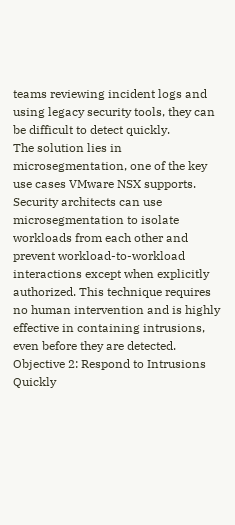teams reviewing incident logs and using legacy security tools, they can be difficult to detect quickly.
The solution lies in microsegmentation, one of the key use cases VMware NSX supports. Security architects can use microsegmentation to isolate workloads from each other and prevent workload-to-workload interactions except when explicitly authorized. This technique requires no human intervention and is highly effective in containing intrusions, even before they are detected.
Objective 2: Respond to Intrusions Quickly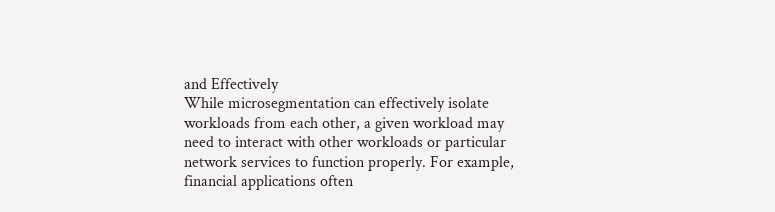and Effectively
While microsegmentation can effectively isolate workloads from each other, a given workload may need to interact with other workloads or particular network services to function properly. For example, financial applications often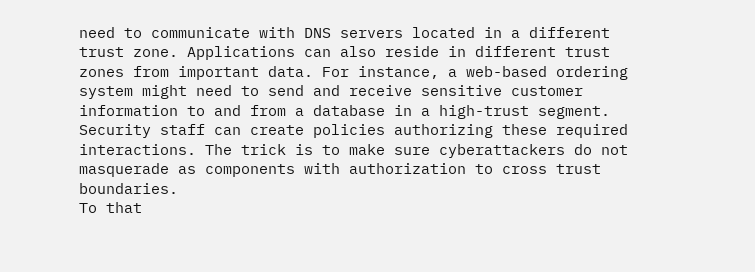need to communicate with DNS servers located in a different trust zone. Applications can also reside in different trust zones from important data. For instance, a web-based ordering system might need to send and receive sensitive customer information to and from a database in a high-trust segment. Security staff can create policies authorizing these required interactions. The trick is to make sure cyberattackers do not masquerade as components with authorization to cross trust boundaries.
To that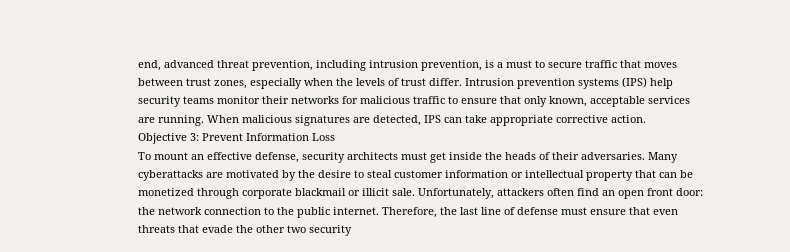end, advanced threat prevention, including intrusion prevention, is a must to secure traffic that moves between trust zones, especially when the levels of trust differ. Intrusion prevention systems (IPS) help security teams monitor their networks for malicious traffic to ensure that only known, acceptable services are running. When malicious signatures are detected, IPS can take appropriate corrective action.
Objective 3: Prevent Information Loss
To mount an effective defense, security architects must get inside the heads of their adversaries. Many cyberattacks are motivated by the desire to steal customer information or intellectual property that can be monetized through corporate blackmail or illicit sale. Unfortunately, attackers often find an open front door: the network connection to the public internet. Therefore, the last line of defense must ensure that even threats that evade the other two security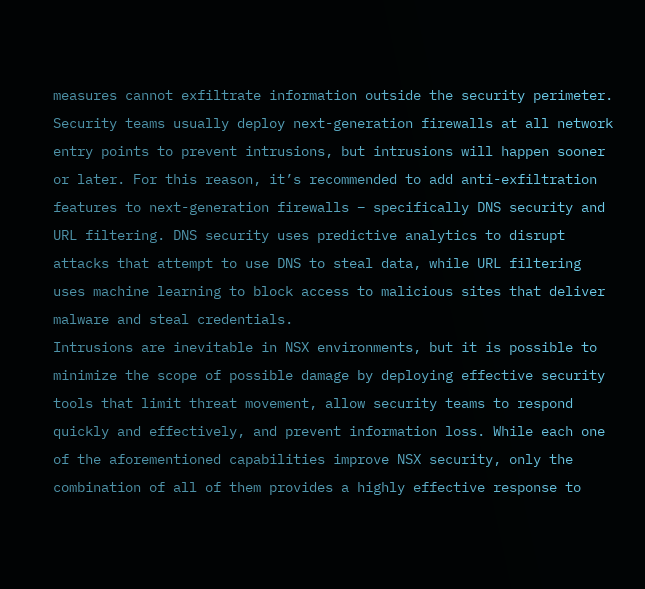measures cannot exfiltrate information outside the security perimeter.
Security teams usually deploy next-generation firewalls at all network entry points to prevent intrusions, but intrusions will happen sooner or later. For this reason, it’s recommended to add anti-exfiltration features to next-generation firewalls – specifically DNS security and URL filtering. DNS security uses predictive analytics to disrupt attacks that attempt to use DNS to steal data, while URL filtering uses machine learning to block access to malicious sites that deliver malware and steal credentials.
Intrusions are inevitable in NSX environments, but it is possible to minimize the scope of possible damage by deploying effective security tools that limit threat movement, allow security teams to respond quickly and effectively, and prevent information loss. While each one of the aforementioned capabilities improve NSX security, only the combination of all of them provides a highly effective response to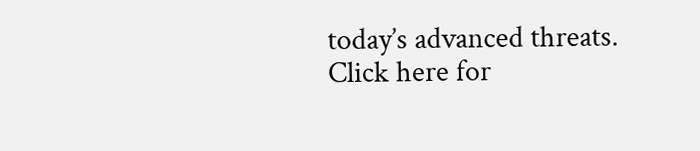today’s advanced threats.
Click here for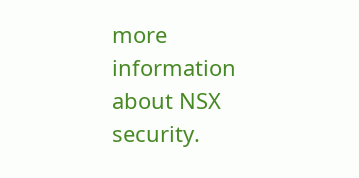more information about NSX security.